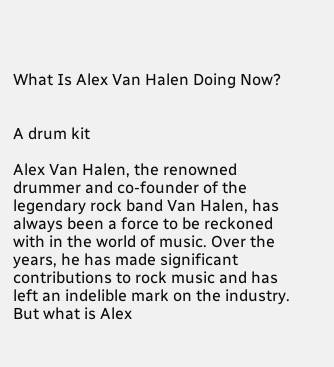What Is Alex Van Halen Doing Now?


A drum kit

Alex Van Halen, the renowned drummer and co-founder of the legendary rock band Van Halen, has always been a force to be reckoned with in the world of music. Over the years, he has made significant contributions to rock music and has left an indelible mark on the industry. But what is Alex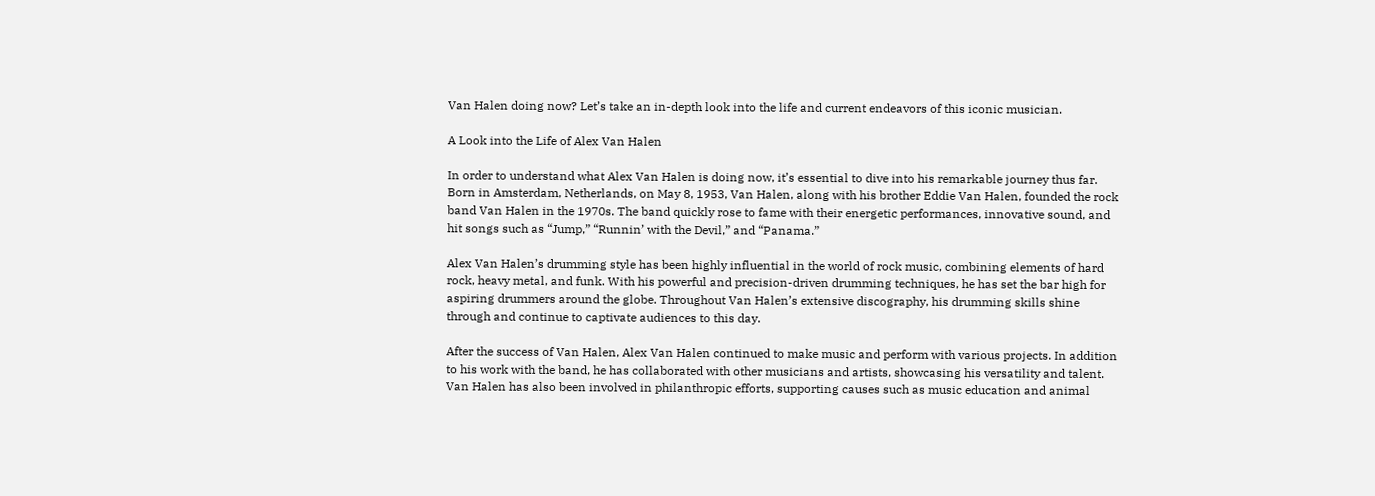Van Halen doing now? Let’s take an in-depth look into the life and current endeavors of this iconic musician.

A Look into the Life of Alex Van Halen

In order to understand what Alex Van Halen is doing now, it’s essential to dive into his remarkable journey thus far. Born in Amsterdam, Netherlands, on May 8, 1953, Van Halen, along with his brother Eddie Van Halen, founded the rock band Van Halen in the 1970s. The band quickly rose to fame with their energetic performances, innovative sound, and hit songs such as “Jump,” “Runnin’ with the Devil,” and “Panama.”

Alex Van Halen’s drumming style has been highly influential in the world of rock music, combining elements of hard rock, heavy metal, and funk. With his powerful and precision-driven drumming techniques, he has set the bar high for aspiring drummers around the globe. Throughout Van Halen’s extensive discography, his drumming skills shine through and continue to captivate audiences to this day.

After the success of Van Halen, Alex Van Halen continued to make music and perform with various projects. In addition to his work with the band, he has collaborated with other musicians and artists, showcasing his versatility and talent. Van Halen has also been involved in philanthropic efforts, supporting causes such as music education and animal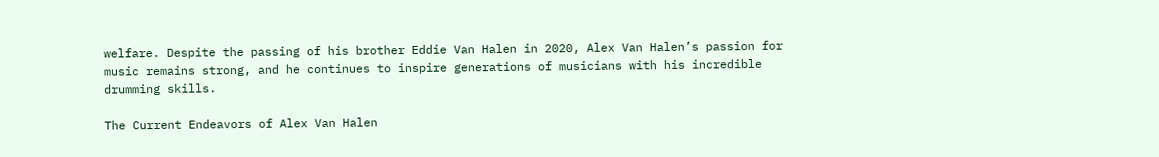welfare. Despite the passing of his brother Eddie Van Halen in 2020, Alex Van Halen’s passion for music remains strong, and he continues to inspire generations of musicians with his incredible drumming skills.

The Current Endeavors of Alex Van Halen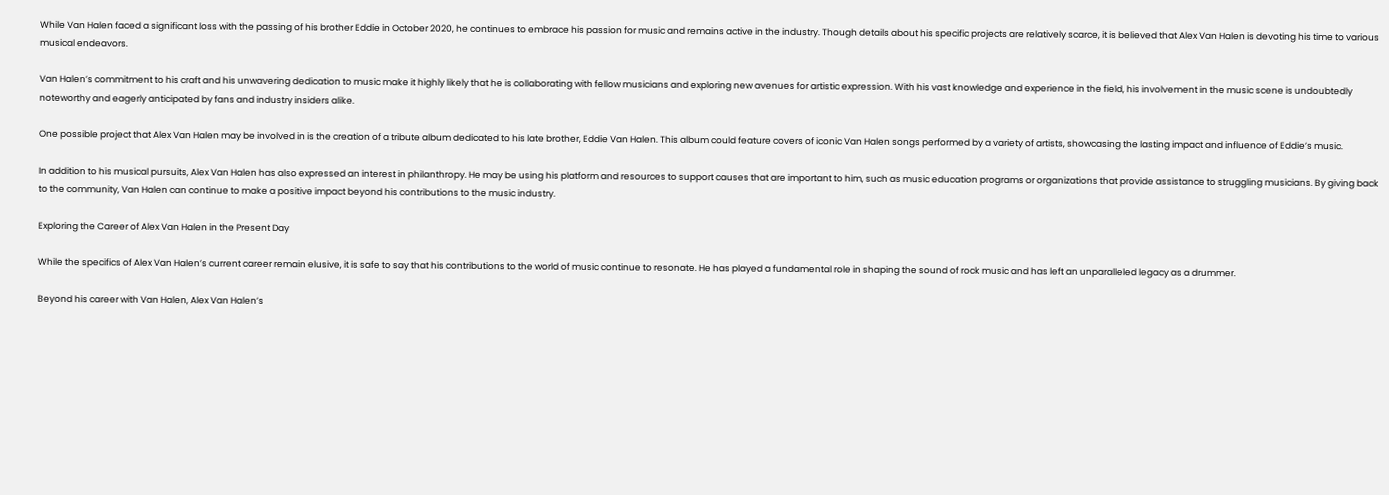While Van Halen faced a significant loss with the passing of his brother Eddie in October 2020, he continues to embrace his passion for music and remains active in the industry. Though details about his specific projects are relatively scarce, it is believed that Alex Van Halen is devoting his time to various musical endeavors.

Van Halen’s commitment to his craft and his unwavering dedication to music make it highly likely that he is collaborating with fellow musicians and exploring new avenues for artistic expression. With his vast knowledge and experience in the field, his involvement in the music scene is undoubtedly noteworthy and eagerly anticipated by fans and industry insiders alike.

One possible project that Alex Van Halen may be involved in is the creation of a tribute album dedicated to his late brother, Eddie Van Halen. This album could feature covers of iconic Van Halen songs performed by a variety of artists, showcasing the lasting impact and influence of Eddie’s music.

In addition to his musical pursuits, Alex Van Halen has also expressed an interest in philanthropy. He may be using his platform and resources to support causes that are important to him, such as music education programs or organizations that provide assistance to struggling musicians. By giving back to the community, Van Halen can continue to make a positive impact beyond his contributions to the music industry.

Exploring the Career of Alex Van Halen in the Present Day

While the specifics of Alex Van Halen’s current career remain elusive, it is safe to say that his contributions to the world of music continue to resonate. He has played a fundamental role in shaping the sound of rock music and has left an unparalleled legacy as a drummer.

Beyond his career with Van Halen, Alex Van Halen’s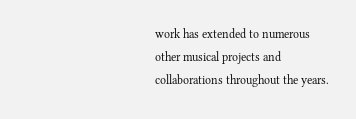work has extended to numerous other musical projects and collaborations throughout the years.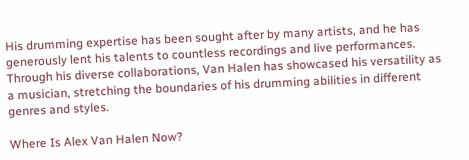His drumming expertise has been sought after by many artists, and he has generously lent his talents to countless recordings and live performances. Through his diverse collaborations, Van Halen has showcased his versatility as a musician, stretching the boundaries of his drumming abilities in different genres and styles.

Where Is Alex Van Halen Now?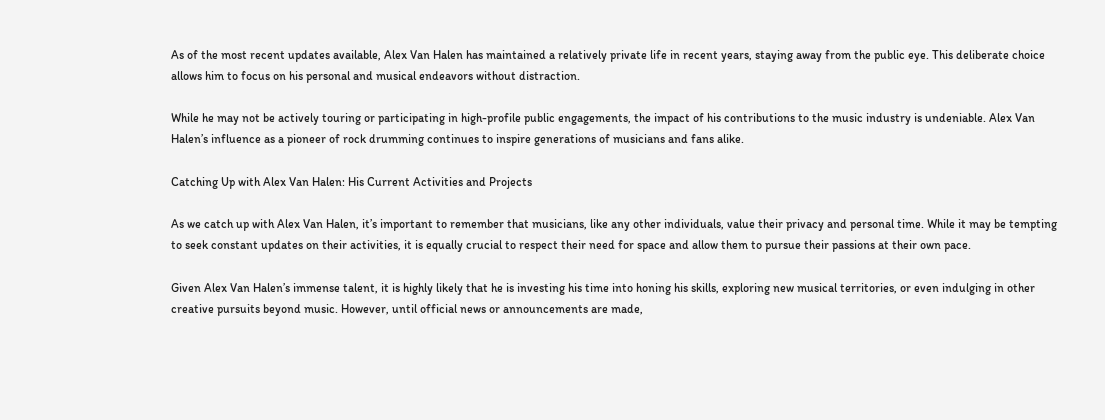As of the most recent updates available, Alex Van Halen has maintained a relatively private life in recent years, staying away from the public eye. This deliberate choice allows him to focus on his personal and musical endeavors without distraction.

While he may not be actively touring or participating in high-profile public engagements, the impact of his contributions to the music industry is undeniable. Alex Van Halen’s influence as a pioneer of rock drumming continues to inspire generations of musicians and fans alike.

Catching Up with Alex Van Halen: His Current Activities and Projects

As we catch up with Alex Van Halen, it’s important to remember that musicians, like any other individuals, value their privacy and personal time. While it may be tempting to seek constant updates on their activities, it is equally crucial to respect their need for space and allow them to pursue their passions at their own pace.

Given Alex Van Halen’s immense talent, it is highly likely that he is investing his time into honing his skills, exploring new musical territories, or even indulging in other creative pursuits beyond music. However, until official news or announcements are made,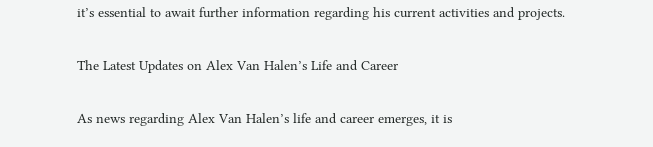it’s essential to await further information regarding his current activities and projects.

The Latest Updates on Alex Van Halen’s Life and Career

As news regarding Alex Van Halen’s life and career emerges, it is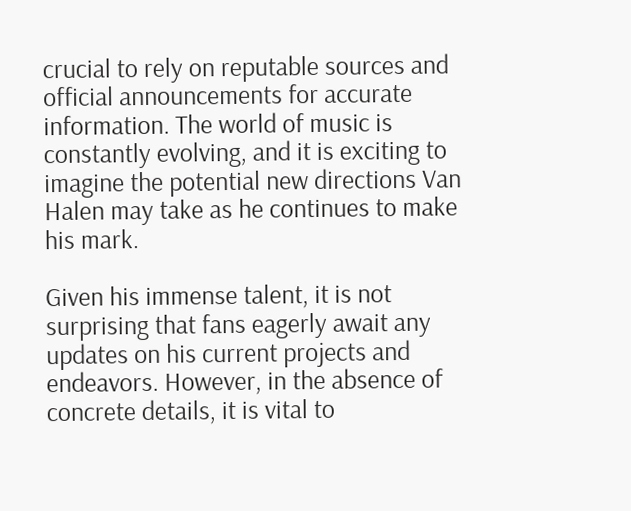crucial to rely on reputable sources and official announcements for accurate information. The world of music is constantly evolving, and it is exciting to imagine the potential new directions Van Halen may take as he continues to make his mark.

Given his immense talent, it is not surprising that fans eagerly await any updates on his current projects and endeavors. However, in the absence of concrete details, it is vital to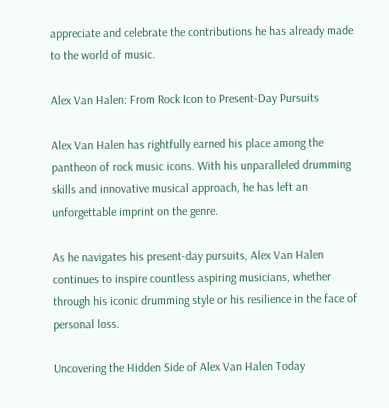appreciate and celebrate the contributions he has already made to the world of music.

Alex Van Halen: From Rock Icon to Present-Day Pursuits

Alex Van Halen has rightfully earned his place among the pantheon of rock music icons. With his unparalleled drumming skills and innovative musical approach, he has left an unforgettable imprint on the genre.

As he navigates his present-day pursuits, Alex Van Halen continues to inspire countless aspiring musicians, whether through his iconic drumming style or his resilience in the face of personal loss.

Uncovering the Hidden Side of Alex Van Halen Today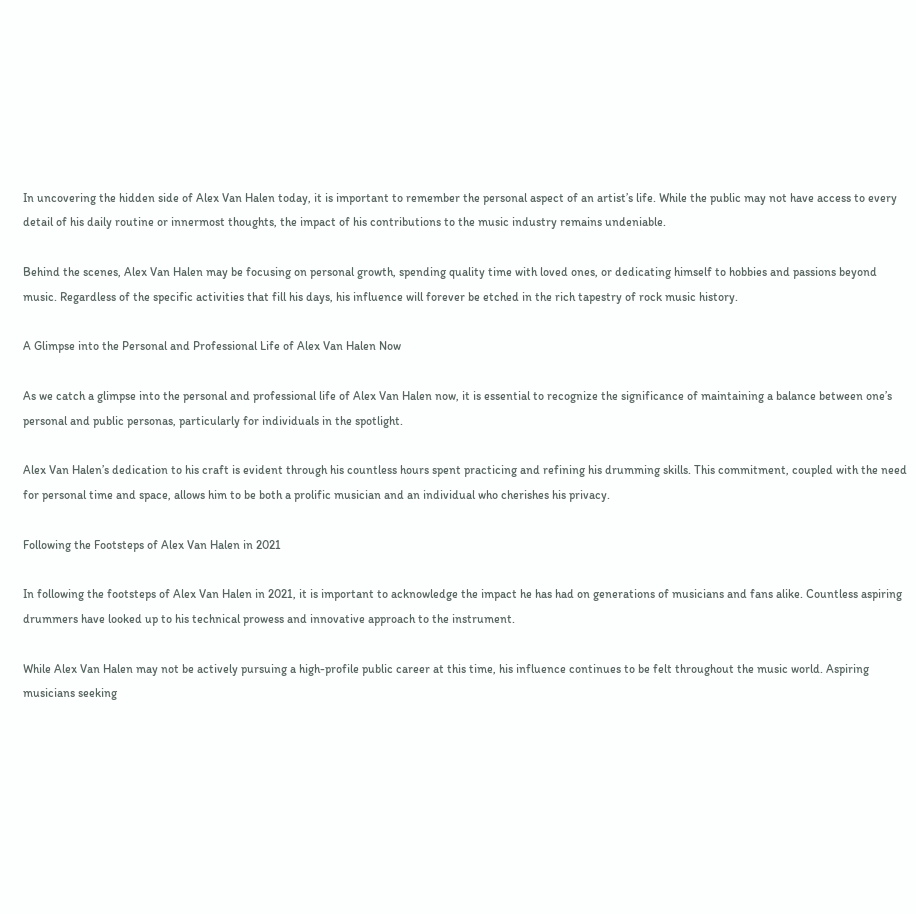In uncovering the hidden side of Alex Van Halen today, it is important to remember the personal aspect of an artist’s life. While the public may not have access to every detail of his daily routine or innermost thoughts, the impact of his contributions to the music industry remains undeniable.

Behind the scenes, Alex Van Halen may be focusing on personal growth, spending quality time with loved ones, or dedicating himself to hobbies and passions beyond music. Regardless of the specific activities that fill his days, his influence will forever be etched in the rich tapestry of rock music history.

A Glimpse into the Personal and Professional Life of Alex Van Halen Now

As we catch a glimpse into the personal and professional life of Alex Van Halen now, it is essential to recognize the significance of maintaining a balance between one’s personal and public personas, particularly for individuals in the spotlight.

Alex Van Halen’s dedication to his craft is evident through his countless hours spent practicing and refining his drumming skills. This commitment, coupled with the need for personal time and space, allows him to be both a prolific musician and an individual who cherishes his privacy.

Following the Footsteps of Alex Van Halen in 2021

In following the footsteps of Alex Van Halen in 2021, it is important to acknowledge the impact he has had on generations of musicians and fans alike. Countless aspiring drummers have looked up to his technical prowess and innovative approach to the instrument.

While Alex Van Halen may not be actively pursuing a high-profile public career at this time, his influence continues to be felt throughout the music world. Aspiring musicians seeking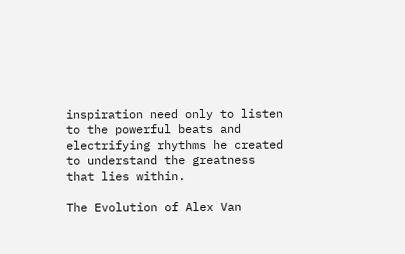inspiration need only to listen to the powerful beats and electrifying rhythms he created to understand the greatness that lies within.

The Evolution of Alex Van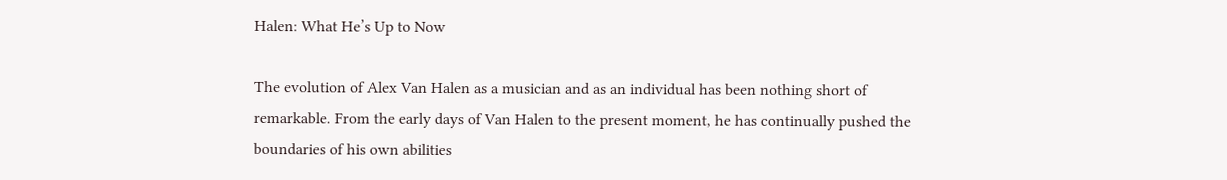Halen: What He’s Up to Now

The evolution of Alex Van Halen as a musician and as an individual has been nothing short of remarkable. From the early days of Van Halen to the present moment, he has continually pushed the boundaries of his own abilities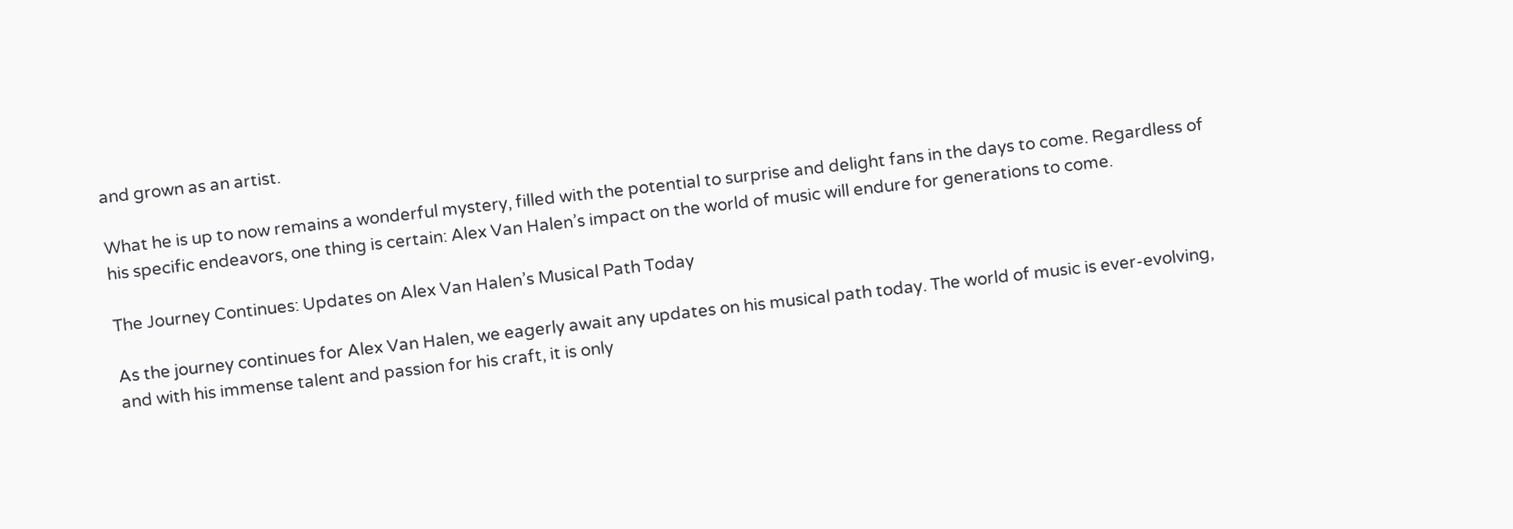and grown as an artist.

What he is up to now remains a wonderful mystery, filled with the potential to surprise and delight fans in the days to come. Regardless of his specific endeavors, one thing is certain: Alex Van Halen’s impact on the world of music will endure for generations to come.

The Journey Continues: Updates on Alex Van Halen’s Musical Path Today

As the journey continues for Alex Van Halen, we eagerly await any updates on his musical path today. The world of music is ever-evolving, and with his immense talent and passion for his craft, it is only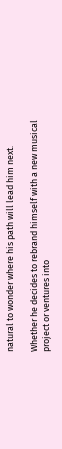natural to wonder where his path will lead him next.

Whether he decides to rebrand himself with a new musical project or ventures into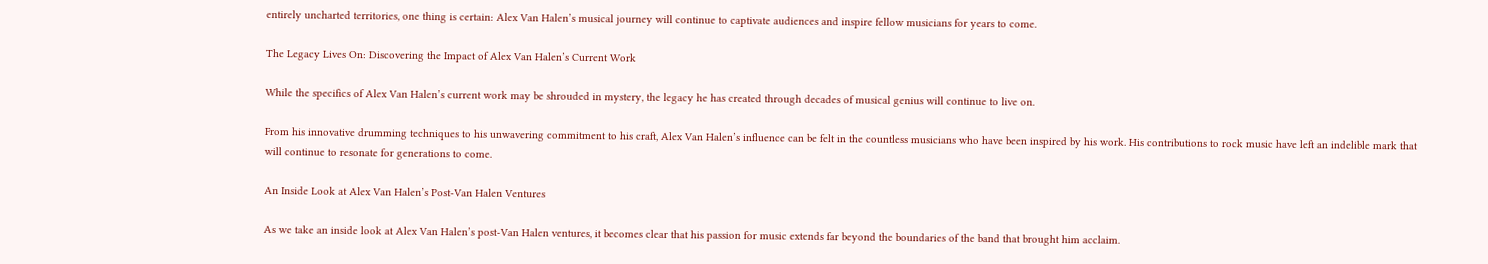entirely uncharted territories, one thing is certain: Alex Van Halen’s musical journey will continue to captivate audiences and inspire fellow musicians for years to come.

The Legacy Lives On: Discovering the Impact of Alex Van Halen’s Current Work

While the specifics of Alex Van Halen’s current work may be shrouded in mystery, the legacy he has created through decades of musical genius will continue to live on.

From his innovative drumming techniques to his unwavering commitment to his craft, Alex Van Halen’s influence can be felt in the countless musicians who have been inspired by his work. His contributions to rock music have left an indelible mark that will continue to resonate for generations to come.

An Inside Look at Alex Van Halen’s Post-Van Halen Ventures

As we take an inside look at Alex Van Halen’s post-Van Halen ventures, it becomes clear that his passion for music extends far beyond the boundaries of the band that brought him acclaim.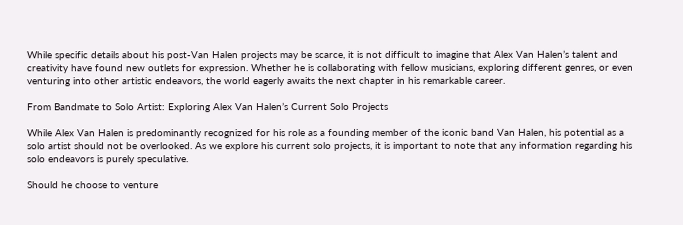While specific details about his post-Van Halen projects may be scarce, it is not difficult to imagine that Alex Van Halen’s talent and creativity have found new outlets for expression. Whether he is collaborating with fellow musicians, exploring different genres, or even venturing into other artistic endeavors, the world eagerly awaits the next chapter in his remarkable career.

From Bandmate to Solo Artist: Exploring Alex Van Halen’s Current Solo Projects

While Alex Van Halen is predominantly recognized for his role as a founding member of the iconic band Van Halen, his potential as a solo artist should not be overlooked. As we explore his current solo projects, it is important to note that any information regarding his solo endeavors is purely speculative.

Should he choose to venture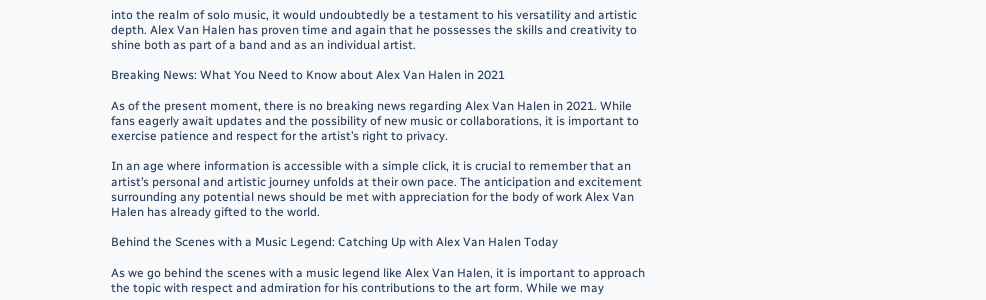into the realm of solo music, it would undoubtedly be a testament to his versatility and artistic depth. Alex Van Halen has proven time and again that he possesses the skills and creativity to shine both as part of a band and as an individual artist.

Breaking News: What You Need to Know about Alex Van Halen in 2021

As of the present moment, there is no breaking news regarding Alex Van Halen in 2021. While fans eagerly await updates and the possibility of new music or collaborations, it is important to exercise patience and respect for the artist’s right to privacy.

In an age where information is accessible with a simple click, it is crucial to remember that an artist’s personal and artistic journey unfolds at their own pace. The anticipation and excitement surrounding any potential news should be met with appreciation for the body of work Alex Van Halen has already gifted to the world.

Behind the Scenes with a Music Legend: Catching Up with Alex Van Halen Today

As we go behind the scenes with a music legend like Alex Van Halen, it is important to approach the topic with respect and admiration for his contributions to the art form. While we may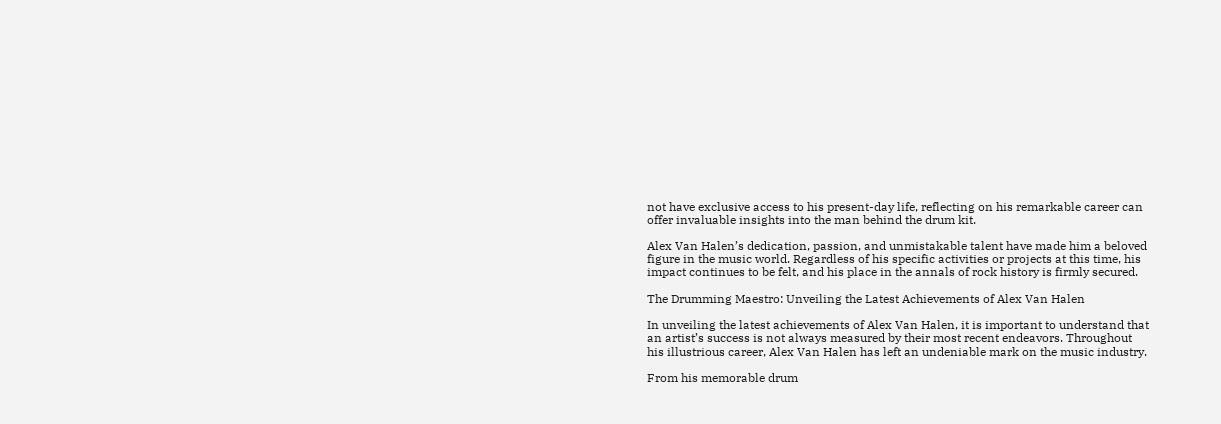not have exclusive access to his present-day life, reflecting on his remarkable career can offer invaluable insights into the man behind the drum kit.

Alex Van Halen’s dedication, passion, and unmistakable talent have made him a beloved figure in the music world. Regardless of his specific activities or projects at this time, his impact continues to be felt, and his place in the annals of rock history is firmly secured.

The Drumming Maestro: Unveiling the Latest Achievements of Alex Van Halen

In unveiling the latest achievements of Alex Van Halen, it is important to understand that an artist’s success is not always measured by their most recent endeavors. Throughout his illustrious career, Alex Van Halen has left an undeniable mark on the music industry.

From his memorable drum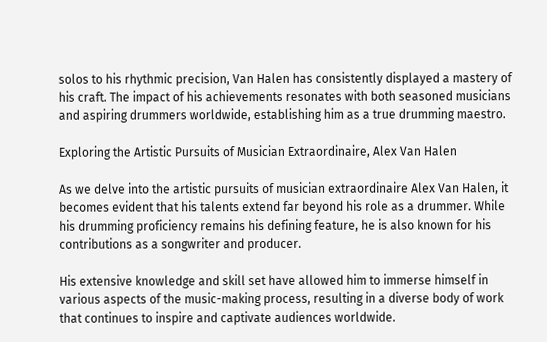solos to his rhythmic precision, Van Halen has consistently displayed a mastery of his craft. The impact of his achievements resonates with both seasoned musicians and aspiring drummers worldwide, establishing him as a true drumming maestro.

Exploring the Artistic Pursuits of Musician Extraordinaire, Alex Van Halen

As we delve into the artistic pursuits of musician extraordinaire Alex Van Halen, it becomes evident that his talents extend far beyond his role as a drummer. While his drumming proficiency remains his defining feature, he is also known for his contributions as a songwriter and producer.

His extensive knowledge and skill set have allowed him to immerse himself in various aspects of the music-making process, resulting in a diverse body of work that continues to inspire and captivate audiences worldwide.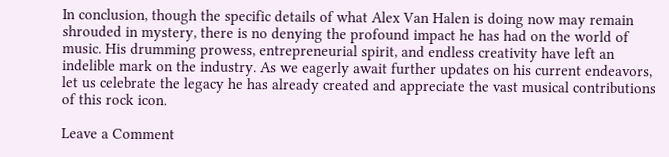In conclusion, though the specific details of what Alex Van Halen is doing now may remain shrouded in mystery, there is no denying the profound impact he has had on the world of music. His drumming prowess, entrepreneurial spirit, and endless creativity have left an indelible mark on the industry. As we eagerly await further updates on his current endeavors, let us celebrate the legacy he has already created and appreciate the vast musical contributions of this rock icon.

Leave a Comment